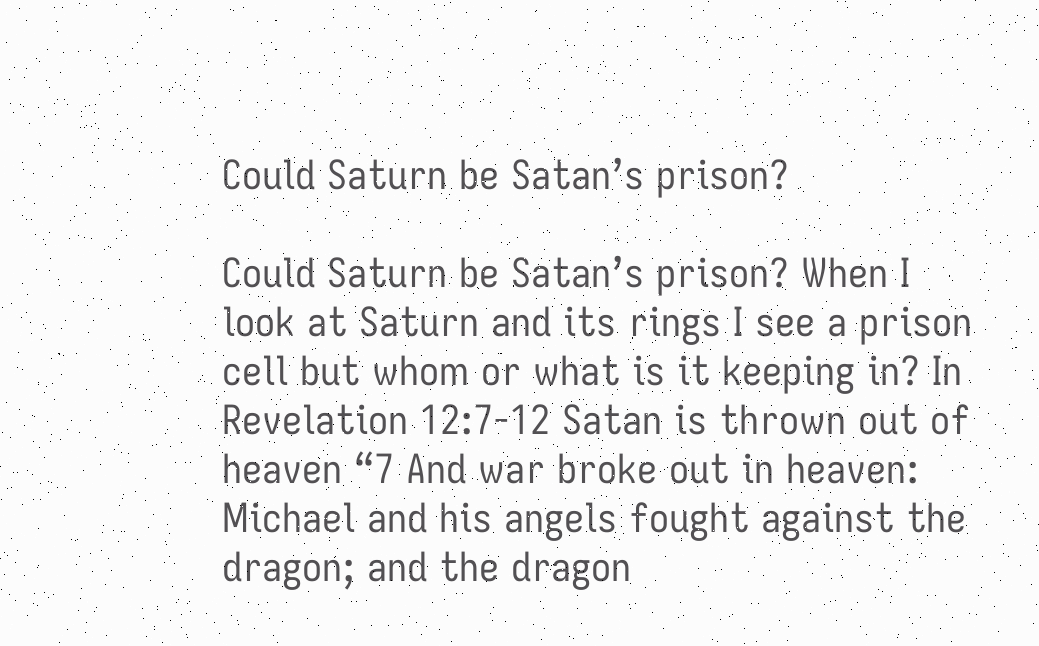Could Saturn be Satan’s prison?

Could Saturn be Satan’s prison? When I look at Saturn and its rings I see a prison cell but whom or what is it keeping in? In Revelation 12:7-12 Satan is thrown out of heaven “7 And war broke out in heaven: Michael and his angels fought against the dragon; and the dragon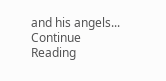and his angels... Continue Reading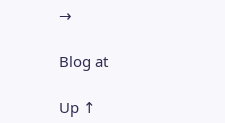→

Blog at

Up ↑